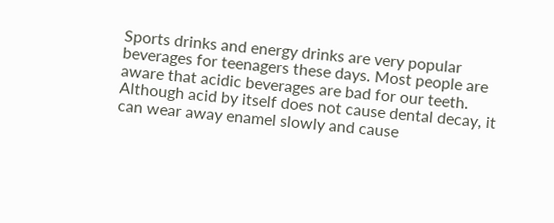Sports drinks and energy drinks are very popular beverages for teenagers these days. Most people are aware that acidic beverages are bad for our teeth. Although acid by itself does not cause dental decay, it can wear away enamel slowly and cause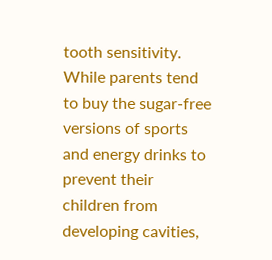tooth sensitivity. While parents tend to buy the sugar-free versions of sports and energy drinks to prevent their children from developing cavities,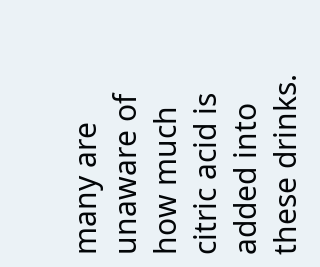many are unaware of how much citric acid is added into these drinks.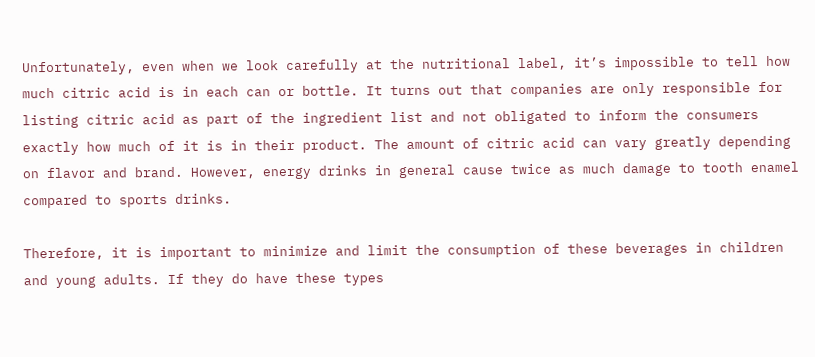Unfortunately, even when we look carefully at the nutritional label, it’s impossible to tell how much citric acid is in each can or bottle. It turns out that companies are only responsible for listing citric acid as part of the ingredient list and not obligated to inform the consumers exactly how much of it is in their product. The amount of citric acid can vary greatly depending on flavor and brand. However, energy drinks in general cause twice as much damage to tooth enamel compared to sports drinks.

Therefore, it is important to minimize and limit the consumption of these beverages in children and young adults. If they do have these types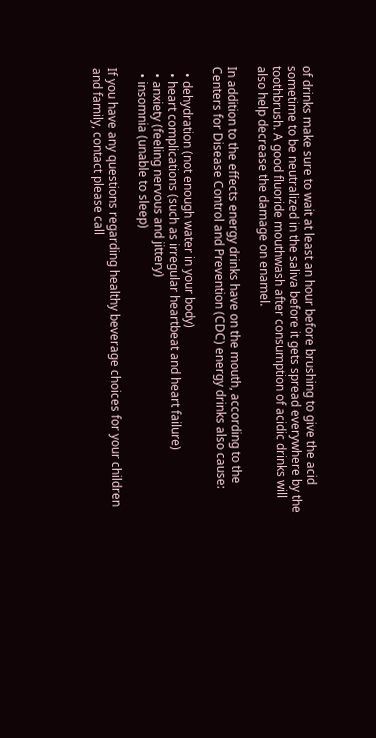of drinks make sure to wait at least an hour before brushing to give the acid sometime to be neutralized in the saliva before it gets spread everywhere by the toothbrush. A good fluoride mouthwash after consumption of acidic drinks will also help decrease the damage on enamel.

In addition to the effects energy drinks have on the mouth, according to the Centers for Disease Control and Prevention (CDC) energy drinks also cause:

  • dehydration (not enough water in your body)
  • heart complications (such as irregular heartbeat and heart failure)
  • anxiety (feeling nervous and jittery)
  • insomnia (unable to sleep)

If you have any questions regarding healthy beverage choices for your children and family, contact please call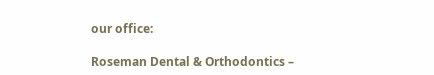our office:

Roseman Dental & Orthodontics –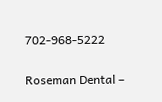702-968-5222

Roseman Dental –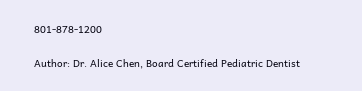801-878-1200

Author: Dr. Alice Chen, Board Certified Pediatric Dentist